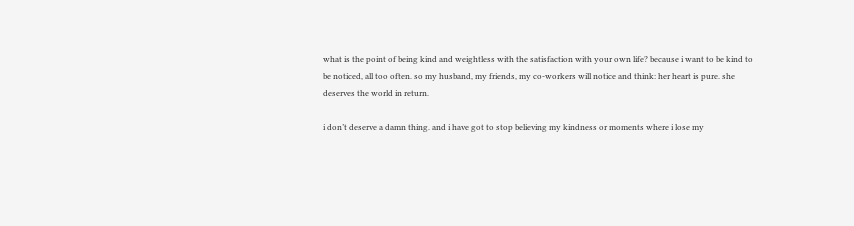what is the point of being kind and weightless with the satisfaction with your own life? because i want to be kind to be noticed, all too often. so my husband, my friends, my co-workers will notice and think: her heart is pure. she deserves the world in return.

i don’t deserve a damn thing. and i have got to stop believing my kindness or moments where i lose my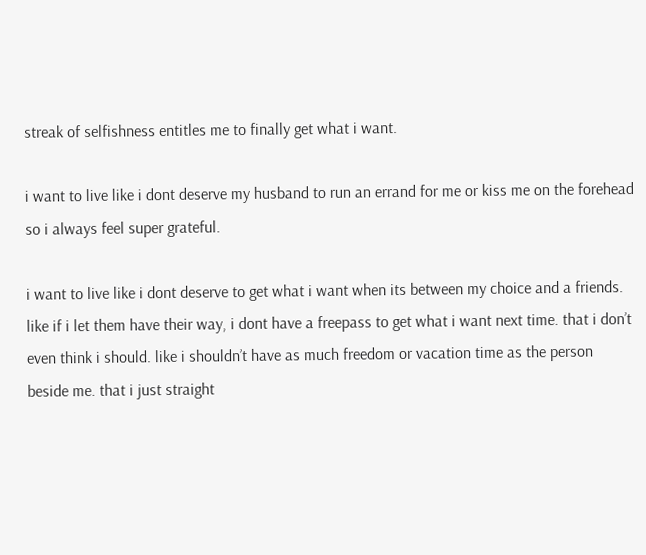streak of selfishness entitles me to finally get what i want.

i want to live like i dont deserve my husband to run an errand for me or kiss me on the forehead so i always feel super grateful.

i want to live like i dont deserve to get what i want when its between my choice and a friends. like if i let them have their way, i dont have a freepass to get what i want next time. that i don’t even think i should. like i shouldn’t have as much freedom or vacation time as the person beside me. that i just straight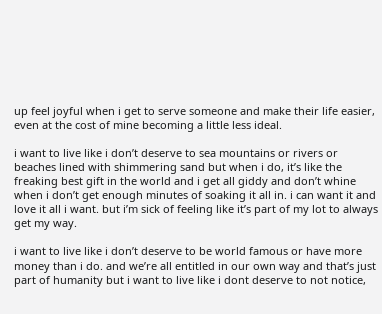up feel joyful when i get to serve someone and make their life easier, even at the cost of mine becoming a little less ideal.

i want to live like i don’t deserve to sea mountains or rivers or beaches lined with shimmering sand but when i do, it’s like the freaking best gift in the world and i get all giddy and don’t whine when i don’t get enough minutes of soaking it all in. i can want it and love it all i want. but i’m sick of feeling like it’s part of my lot to always get my way.

i want to live like i don’t deserve to be world famous or have more money than i do. and we’re all entitled in our own way and that’s just part of humanity but i want to live like i dont deserve to not notice,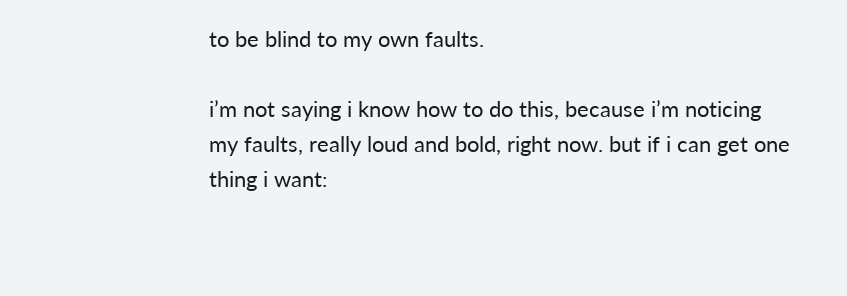to be blind to my own faults.

i’m not saying i know how to do this, because i’m noticing my faults, really loud and bold, right now. but if i can get one thing i want: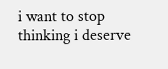i want to stop thinking i deserve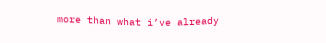more than what i’ve already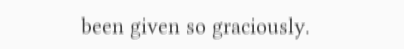been given so graciously.